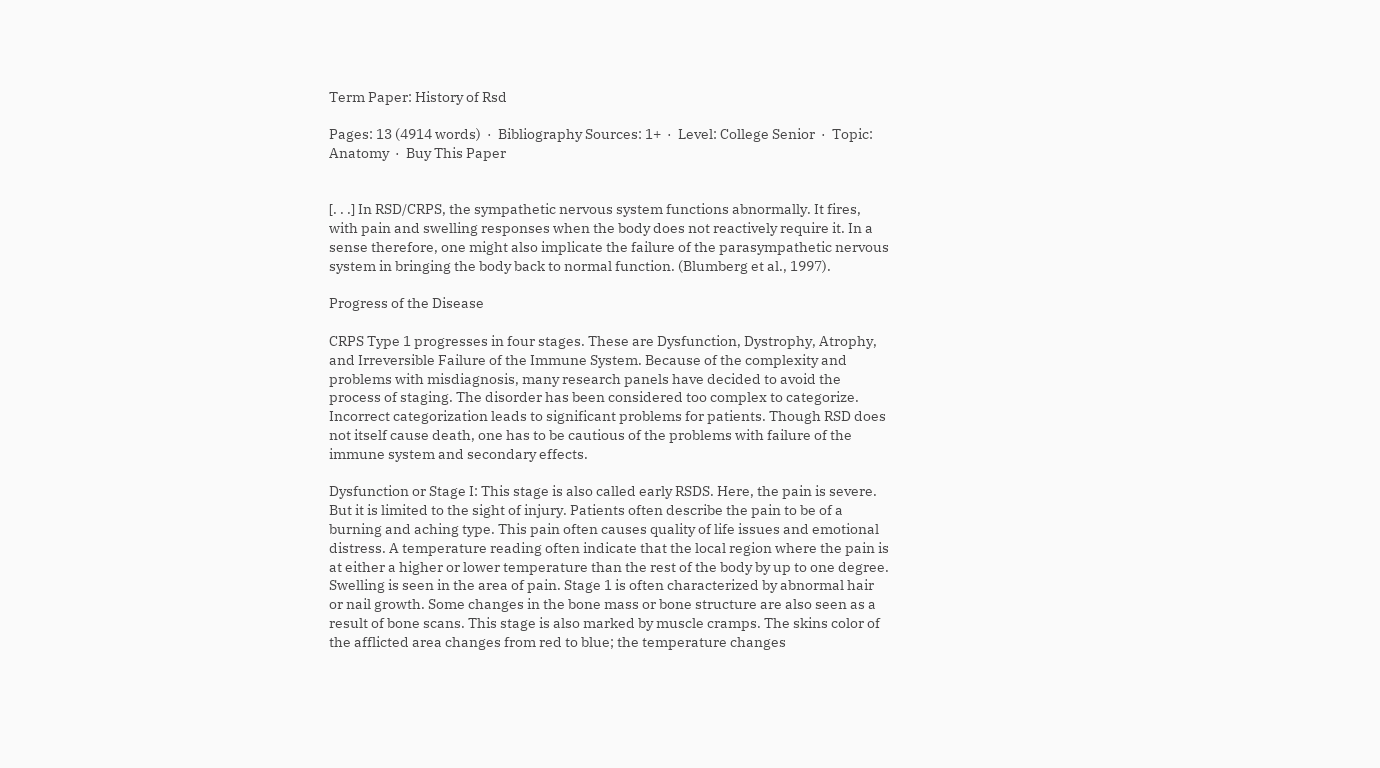Term Paper: History of Rsd

Pages: 13 (4914 words)  ·  Bibliography Sources: 1+  ·  Level: College Senior  ·  Topic: Anatomy  ·  Buy This Paper


[. . .] In RSD/CRPS, the sympathetic nervous system functions abnormally. It fires, with pain and swelling responses when the body does not reactively require it. In a sense therefore, one might also implicate the failure of the parasympathetic nervous system in bringing the body back to normal function. (Blumberg et al., 1997).

Progress of the Disease

CRPS Type 1 progresses in four stages. These are Dysfunction, Dystrophy, Atrophy, and Irreversible Failure of the Immune System. Because of the complexity and problems with misdiagnosis, many research panels have decided to avoid the process of staging. The disorder has been considered too complex to categorize. Incorrect categorization leads to significant problems for patients. Though RSD does not itself cause death, one has to be cautious of the problems with failure of the immune system and secondary effects.

Dysfunction or Stage I: This stage is also called early RSDS. Here, the pain is severe. But it is limited to the sight of injury. Patients often describe the pain to be of a burning and aching type. This pain often causes quality of life issues and emotional distress. A temperature reading often indicate that the local region where the pain is at either a higher or lower temperature than the rest of the body by up to one degree. Swelling is seen in the area of pain. Stage 1 is often characterized by abnormal hair or nail growth. Some changes in the bone mass or bone structure are also seen as a result of bone scans. This stage is also marked by muscle cramps. The skins color of the afflicted area changes from red to blue; the temperature changes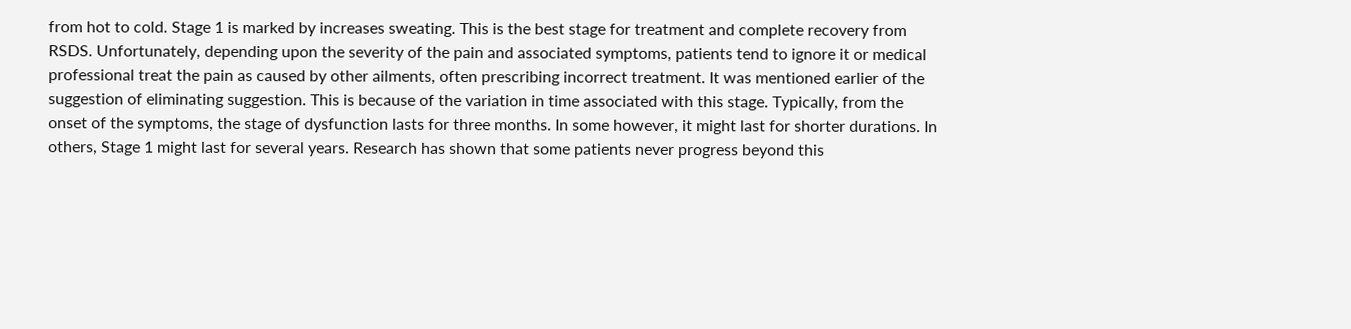from hot to cold. Stage 1 is marked by increases sweating. This is the best stage for treatment and complete recovery from RSDS. Unfortunately, depending upon the severity of the pain and associated symptoms, patients tend to ignore it or medical professional treat the pain as caused by other ailments, often prescribing incorrect treatment. It was mentioned earlier of the suggestion of eliminating suggestion. This is because of the variation in time associated with this stage. Typically, from the onset of the symptoms, the stage of dysfunction lasts for three months. In some however, it might last for shorter durations. In others, Stage 1 might last for several years. Research has shown that some patients never progress beyond this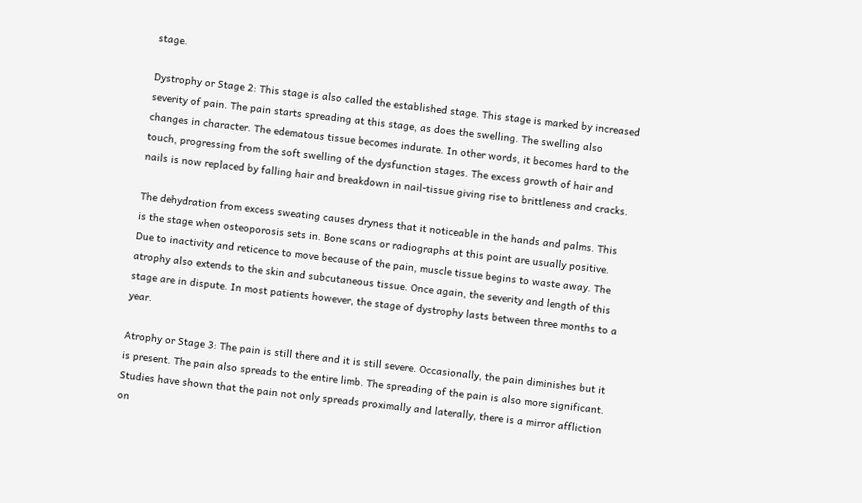stage.

Dystrophy or Stage 2: This stage is also called the established stage. This stage is marked by increased severity of pain. The pain starts spreading at this stage, as does the swelling. The swelling also changes in character. The edematous tissue becomes indurate. In other words, it becomes hard to the touch, progressing from the soft swelling of the dysfunction stages. The excess growth of hair and nails is now replaced by falling hair and breakdown in nail-tissue giving rise to brittleness and cracks.

The dehydration from excess sweating causes dryness that it noticeable in the hands and palms. This is the stage when osteoporosis sets in. Bone scans or radiographs at this point are usually positive. Due to inactivity and reticence to move because of the pain, muscle tissue begins to waste away. The atrophy also extends to the skin and subcutaneous tissue. Once again, the severity and length of this stage are in dispute. In most patients however, the stage of dystrophy lasts between three months to a year.

Atrophy or Stage 3: The pain is still there and it is still severe. Occasionally, the pain diminishes but it is present. The pain also spreads to the entire limb. The spreading of the pain is also more significant. Studies have shown that the pain not only spreads proximally and laterally, there is a mirror affliction on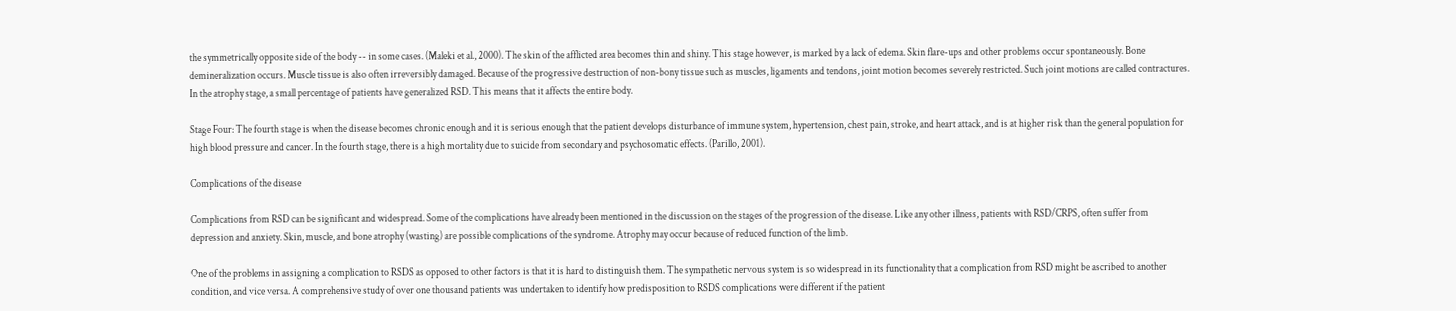the symmetrically opposite side of the body -- in some cases. (Maleki et al., 2000). The skin of the afflicted area becomes thin and shiny. This stage however, is marked by a lack of edema. Skin flare-ups and other problems occur spontaneously. Bone demineralization occurs. Muscle tissue is also often irreversibly damaged. Because of the progressive destruction of non-bony tissue such as muscles, ligaments and tendons, joint motion becomes severely restricted. Such joint motions are called contractures. In the atrophy stage, a small percentage of patients have generalized RSD. This means that it affects the entire body.

Stage Four: The fourth stage is when the disease becomes chronic enough and it is serious enough that the patient develops disturbance of immune system, hypertension, chest pain, stroke, and heart attack, and is at higher risk than the general population for high blood pressure and cancer. In the fourth stage, there is a high mortality due to suicide from secondary and psychosomatic effects. (Parillo, 2001).

Complications of the disease

Complications from RSD can be significant and widespread. Some of the complications have already been mentioned in the discussion on the stages of the progression of the disease. Like any other illness, patients with RSD/CRPS, often suffer from depression and anxiety. Skin, muscle, and bone atrophy (wasting) are possible complications of the syndrome. Atrophy may occur because of reduced function of the limb.

One of the problems in assigning a complication to RSDS as opposed to other factors is that it is hard to distinguish them. The sympathetic nervous system is so widespread in its functionality that a complication from RSD might be ascribed to another condition, and vice versa. A comprehensive study of over one thousand patients was undertaken to identify how predisposition to RSDS complications were different if the patient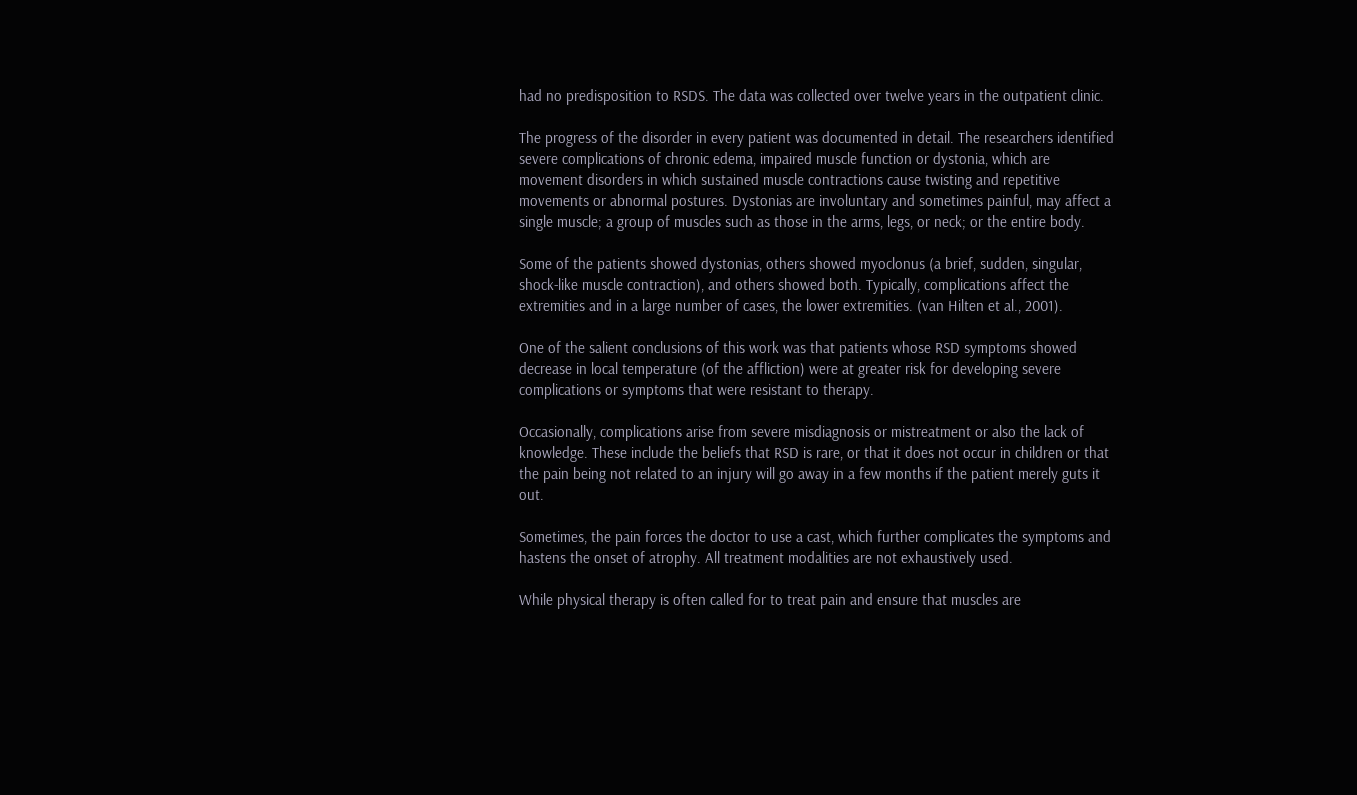had no predisposition to RSDS. The data was collected over twelve years in the outpatient clinic.

The progress of the disorder in every patient was documented in detail. The researchers identified severe complications of chronic edema, impaired muscle function or dystonia, which are movement disorders in which sustained muscle contractions cause twisting and repetitive movements or abnormal postures. Dystonias are involuntary and sometimes painful, may affect a single muscle; a group of muscles such as those in the arms, legs, or neck; or the entire body.

Some of the patients showed dystonias, others showed myoclonus (a brief, sudden, singular, shock-like muscle contraction), and others showed both. Typically, complications affect the extremities and in a large number of cases, the lower extremities. (van Hilten et al., 2001).

One of the salient conclusions of this work was that patients whose RSD symptoms showed decrease in local temperature (of the affliction) were at greater risk for developing severe complications or symptoms that were resistant to therapy.

Occasionally, complications arise from severe misdiagnosis or mistreatment or also the lack of knowledge. These include the beliefs that RSD is rare, or that it does not occur in children or that the pain being not related to an injury will go away in a few months if the patient merely guts it out.

Sometimes, the pain forces the doctor to use a cast, which further complicates the symptoms and hastens the onset of atrophy. All treatment modalities are not exhaustively used.

While physical therapy is often called for to treat pain and ensure that muscles are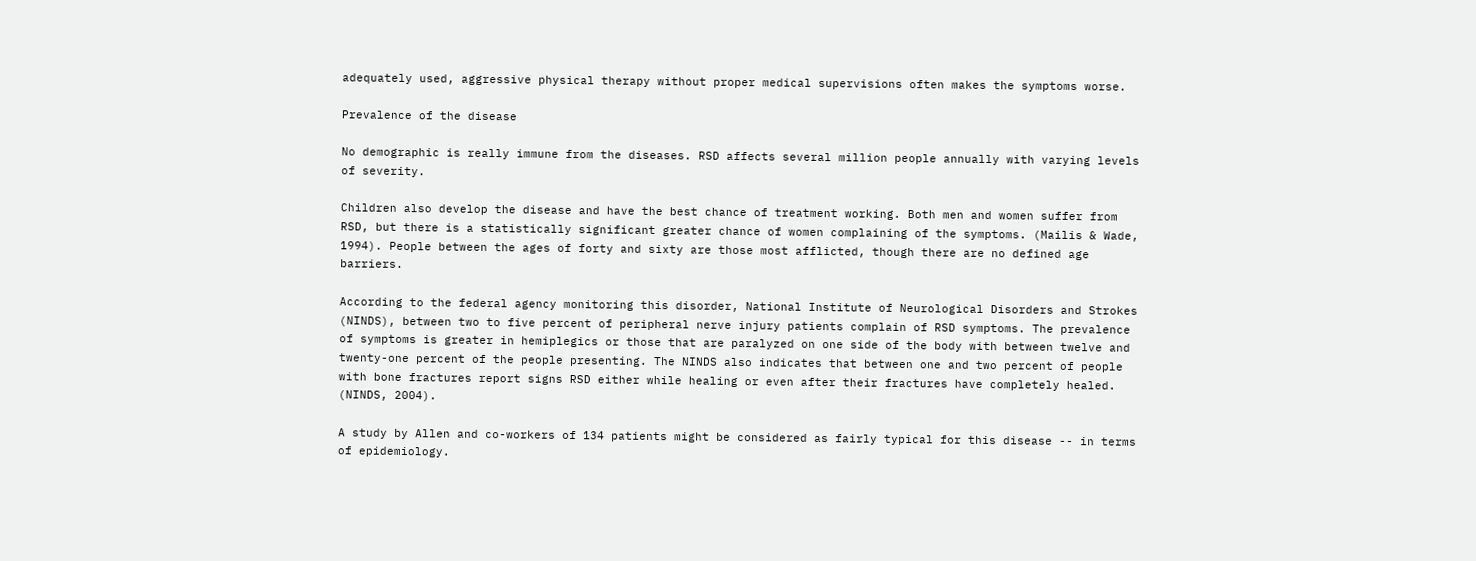adequately used, aggressive physical therapy without proper medical supervisions often makes the symptoms worse.

Prevalence of the disease

No demographic is really immune from the diseases. RSD affects several million people annually with varying levels of severity.

Children also develop the disease and have the best chance of treatment working. Both men and women suffer from RSD, but there is a statistically significant greater chance of women complaining of the symptoms. (Mailis & Wade, 1994). People between the ages of forty and sixty are those most afflicted, though there are no defined age barriers.

According to the federal agency monitoring this disorder, National Institute of Neurological Disorders and Strokes (NINDS), between two to five percent of peripheral nerve injury patients complain of RSD symptoms. The prevalence of symptoms is greater in hemiplegics or those that are paralyzed on one side of the body with between twelve and twenty-one percent of the people presenting. The NINDS also indicates that between one and two percent of people with bone fractures report signs RSD either while healing or even after their fractures have completely healed. (NINDS, 2004).

A study by Allen and co-workers of 134 patients might be considered as fairly typical for this disease -- in terms of epidemiology.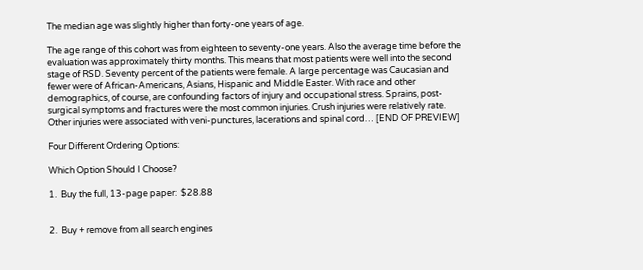The median age was slightly higher than forty-one years of age.

The age range of this cohort was from eighteen to seventy-one years. Also the average time before the evaluation was approximately thirty months. This means that most patients were well into the second stage of RSD. Seventy percent of the patients were female. A large percentage was Caucasian and fewer were of African-Americans, Asians, Hispanic and Middle Easter. With race and other demographics, of course, are confounding factors of injury and occupational stress. Sprains, post-surgical symptoms and fractures were the most common injuries. Crush injuries were relatively rate. Other injuries were associated with veni-punctures, lacerations and spinal cord… [END OF PREVIEW]

Four Different Ordering Options:

Which Option Should I Choose?

1.  Buy the full, 13-page paper:  $28.88


2.  Buy + remove from all search engines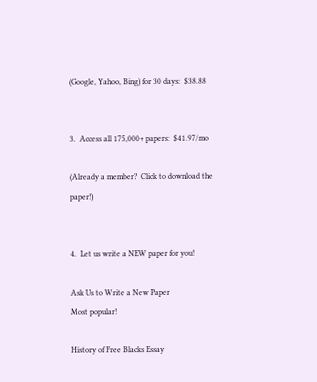(Google, Yahoo, Bing) for 30 days:  $38.88


3.  Access all 175,000+ papers:  $41.97/mo

(Already a member?  Click to download the paper!)


4.  Let us write a NEW paper for you!

Ask Us to Write a New Paper
Most popular!

History of Free Blacks Essay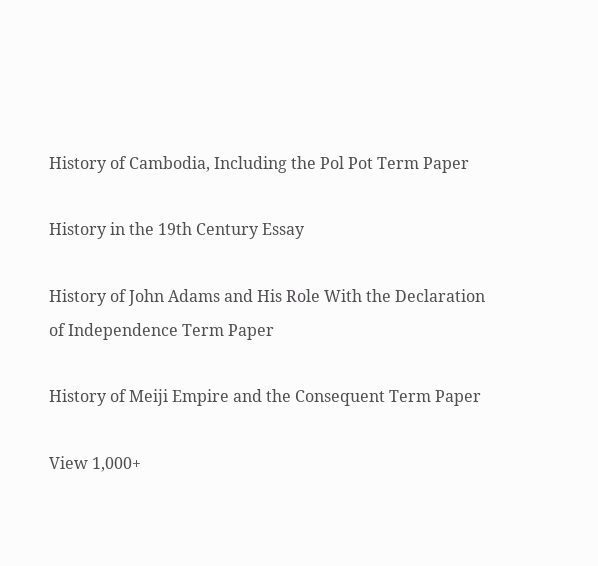History of Cambodia, Including the Pol Pot Term Paper

History in the 19th Century Essay

History of John Adams and His Role With the Declaration of Independence Term Paper

History of Meiji Empire and the Consequent Term Paper

View 1,000+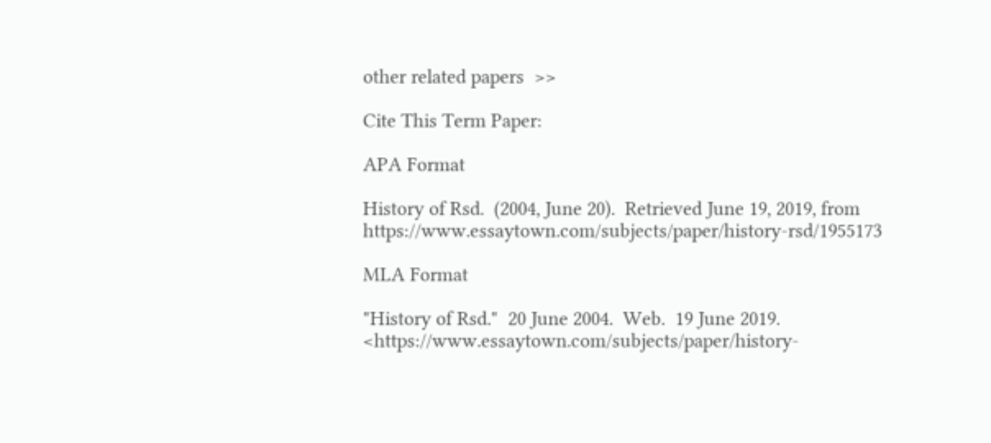other related papers  >>

Cite This Term Paper:

APA Format

History of Rsd.  (2004, June 20).  Retrieved June 19, 2019, from https://www.essaytown.com/subjects/paper/history-rsd/1955173

MLA Format

"History of Rsd."  20 June 2004.  Web.  19 June 2019. <https://www.essaytown.com/subjects/paper/history-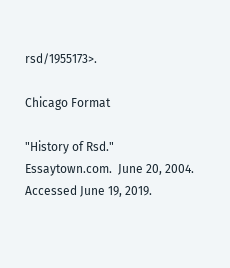rsd/1955173>.

Chicago Format

"History of Rsd."  Essaytown.com.  June 20, 2004.  Accessed June 19, 2019.